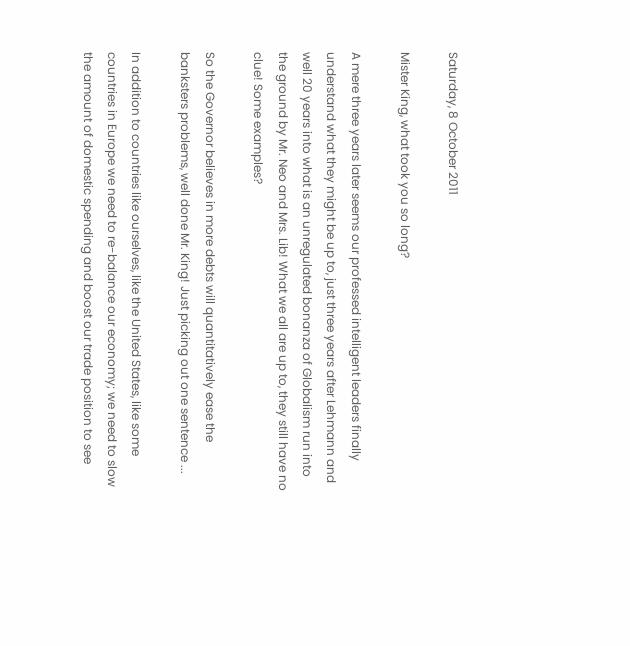Saturday, 8 October 2011

Mister King, what took you so long?

A mere three years later seems our professed intelligent leaders finally understand what they might be up to, just three years after Lehmann and well 20 years into what is an unregulated bonanza of Globalism run into the ground by Mr. Neo and Mrs. Lib! What we all are up to, they still have no clue! Some examples?

So the Governor believes in more debts will quantitatively ease the banksters problems, well done Mr. King! Just picking out one sentence ...

In addition to countries like ourselves, like the United States, like some countries in Europe we need to re-balance our economy; we need to slow the amount of domestic spending and boost our trade position to see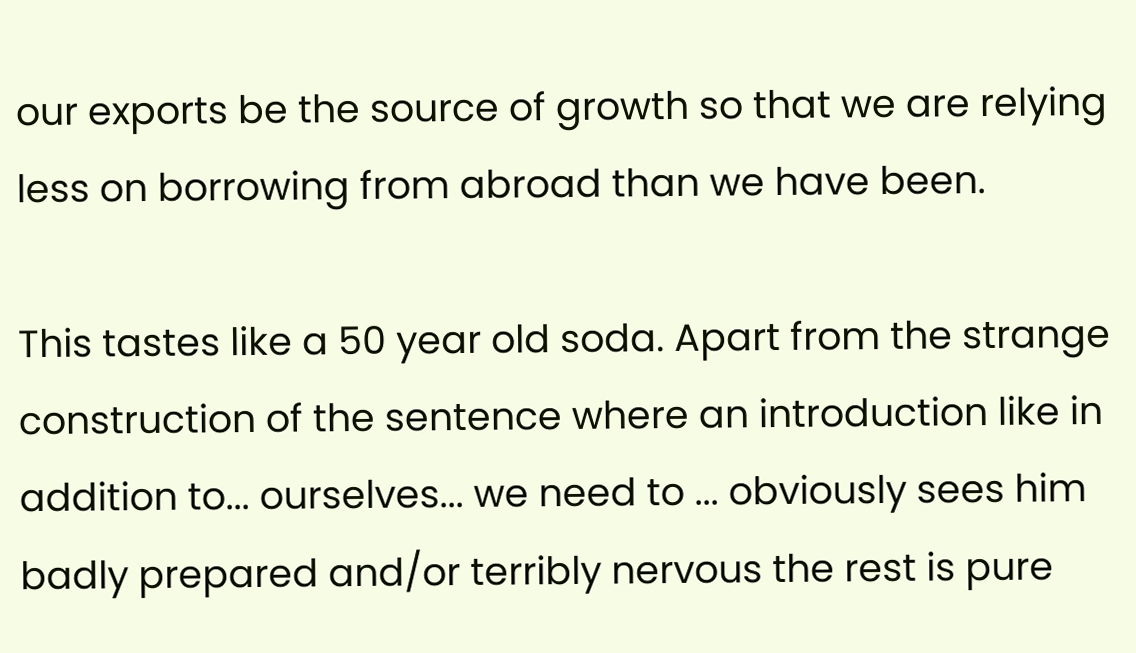our exports be the source of growth so that we are relying less on borrowing from abroad than we have been.

This tastes like a 50 year old soda. Apart from the strange construction of the sentence where an introduction like in addition to... ourselves... we need to ... obviously sees him badly prepared and/or terribly nervous the rest is pure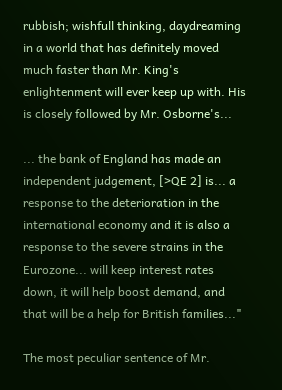rubbish; wishfull thinking, daydreaming in a world that has definitely moved much faster than Mr. King's enlightenment will ever keep up with. His is closely followed by Mr. Osborne's...

... the bank of England has made an independent judgement, [>QE 2] is... a response to the deterioration in the international economy and it is also a response to the severe strains in the Eurozone... will keep interest rates down, it will help boost demand, and that will be a help for British families..."

The most peculiar sentence of Mr.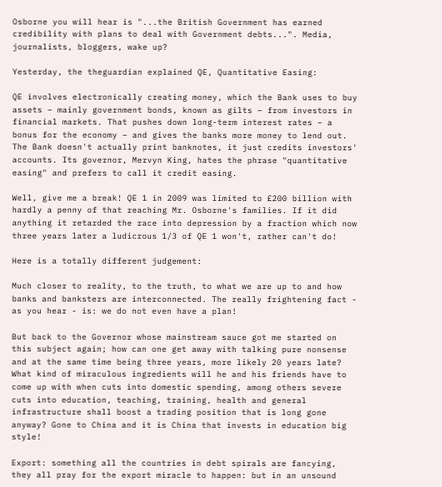Osborne you will hear is "...the British Government has earned credibility with plans to deal with Government debts...". Media, journalists, bloggers, wake up?

Yesterday, the theguardian explained QE, Quantitative Easing:

QE involves electronically creating money, which the Bank uses to buy assets – mainly government bonds, known as gilts – from investors in financial markets. That pushes down long-term interest rates – a bonus for the economy – and gives the banks more money to lend out. The Bank doesn't actually print banknotes, it just credits investors' accounts. Its governor, Mervyn King, hates the phrase "quantitative easing" and prefers to call it credit easing.

Well, give me a break! QE 1 in 2009 was limited to £200 billion with hardly a penny of that reaching Mr. Osborne's families. If it did anything it retarded the race into depression by a fraction which now three years later a ludicrous 1/3 of QE 1 won't, rather can't do!

Here is a totally different judgement:

Much closer to reality, to the truth, to what we are up to and how banks and banksters are interconnected. The really frightening fact - as you hear - is: we do not even have a plan!

But back to the Governor whose mainstream sauce got me started on this subject again; how can one get away with talking pure nonsense and at the same time being three years, more likely 20 years late?
What kind of miraculous ingredients will he and his friends have to come up with when cuts into domestic spending, among others severe cuts into education, teaching, training, health and general infrastructure shall boost a trading position that is long gone anyway? Gone to China and it is China that invests in education big style!

Export: something all the countries in debt spirals are fancying, they all pray for the export miracle to happen: but in an unsound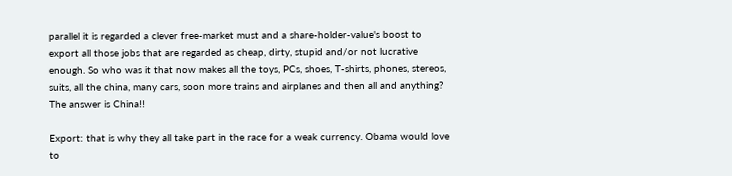parallel it is regarded a clever free-market must and a share-holder-value's boost to export all those jobs that are regarded as cheap, dirty, stupid and/or not lucrative enough. So who was it that now makes all the toys, PCs, shoes, T-shirts, phones, stereos, suits, all the china, many cars, soon more trains and airplanes and then all and anything? The answer is China!!

Export: that is why they all take part in the race for a weak currency. Obama would love to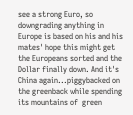see a strong Euro, so downgrading anything in Europe is based on his and his mates' hope this might get the Europeans sorted and the Dollar finally down. And it's China again...piggybacked on the greenback while spending its mountains of  green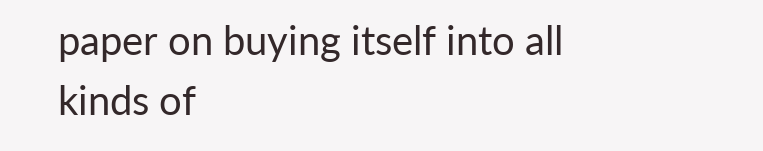paper on buying itself into all kinds of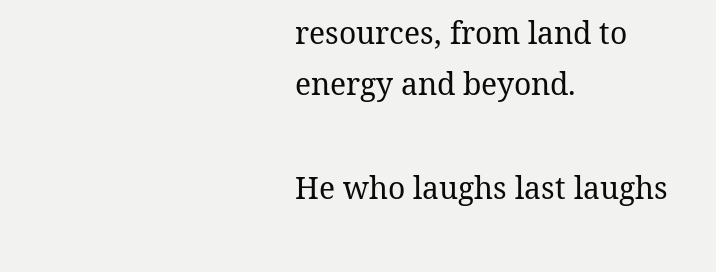resources, from land to energy and beyond.

He who laughs last laughs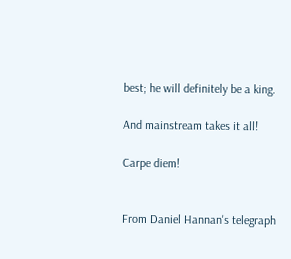best; he will definitely be a king.

And mainstream takes it all!

Carpe diem!


From Daniel Hannan's telegraph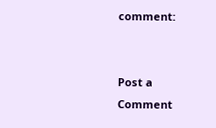comment:


Post a Comment